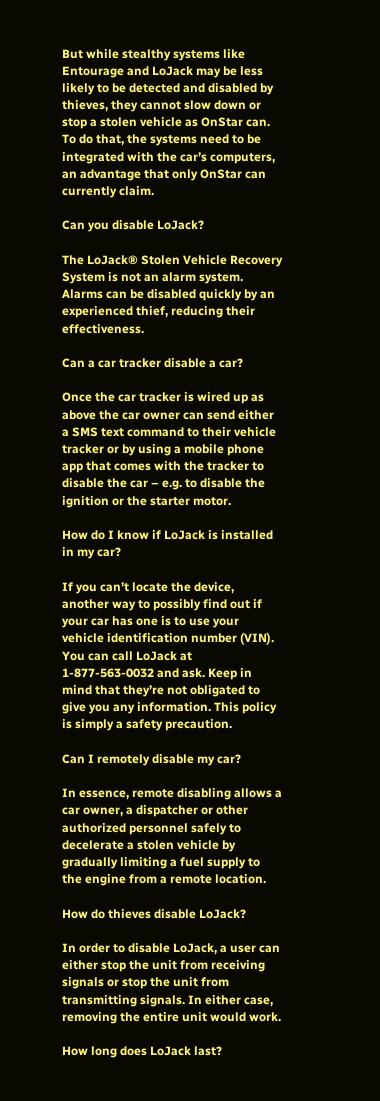But while stealthy systems like Entourage and LoJack may be less likely to be detected and disabled by thieves, they cannot slow down or stop a stolen vehicle as OnStar can. To do that, the systems need to be integrated with the car’s computers, an advantage that only OnStar can currently claim.

Can you disable LoJack?

The LoJack® Stolen Vehicle Recovery System is not an alarm system. Alarms can be disabled quickly by an experienced thief, reducing their effectiveness.

Can a car tracker disable a car?

Once the car tracker is wired up as above the car owner can send either a SMS text command to their vehicle tracker or by using a mobile phone app that comes with the tracker to disable the car – e.g. to disable the ignition or the starter motor.

How do I know if LoJack is installed in my car?

If you can’t locate the device, another way to possibly find out if your car has one is to use your vehicle identification number (VIN). You can call LoJack at 1-877-563-0032 and ask. Keep in mind that they’re not obligated to give you any information. This policy is simply a safety precaution.

Can I remotely disable my car?

In essence, remote disabling allows a car owner, a dispatcher or other authorized personnel safely to decelerate a stolen vehicle by gradually limiting a fuel supply to the engine from a remote location.

How do thieves disable LoJack?

In order to disable LoJack, a user can either stop the unit from receiving signals or stop the unit from transmitting signals. In either case, removing the entire unit would work.

How long does LoJack last?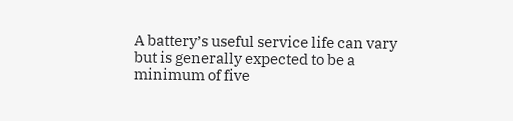A battery’s useful service life can vary but is generally expected to be a minimum of five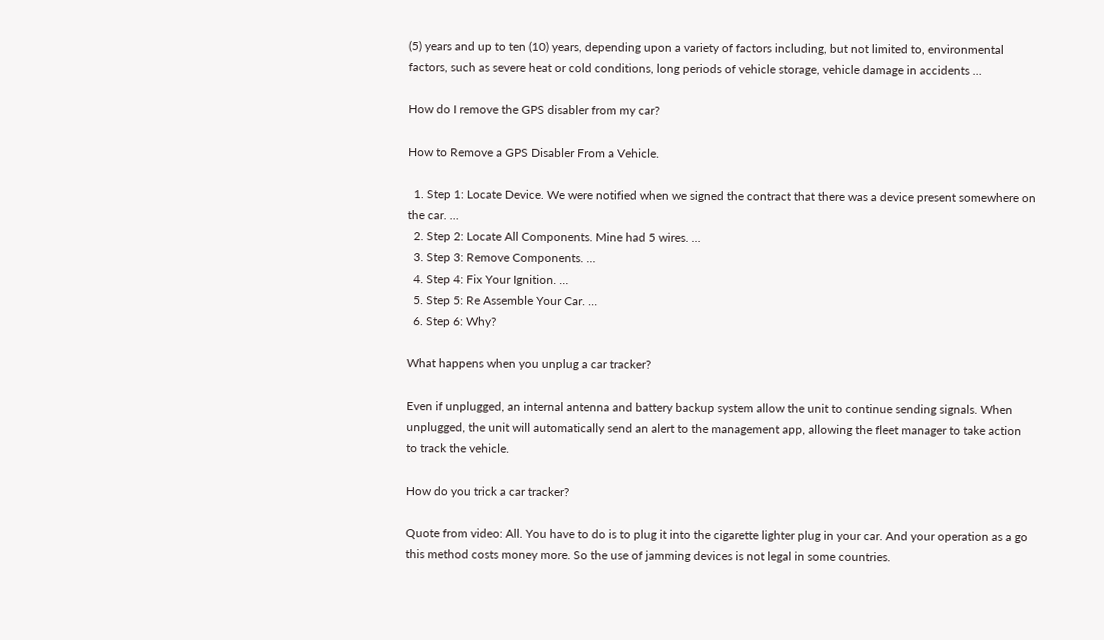(5) years and up to ten (10) years, depending upon a variety of factors including, but not limited to, environmental factors, such as severe heat or cold conditions, long periods of vehicle storage, vehicle damage in accidents …

How do I remove the GPS disabler from my car?

How to Remove a GPS Disabler From a Vehicle.

  1. Step 1: Locate Device. We were notified when we signed the contract that there was a device present somewhere on the car. …
  2. Step 2: Locate All Components. Mine had 5 wires. …
  3. Step 3: Remove Components. …
  4. Step 4: Fix Your Ignition. …
  5. Step 5: Re Assemble Your Car. …
  6. Step 6: Why?

What happens when you unplug a car tracker?

Even if unplugged, an internal antenna and battery backup system allow the unit to continue sending signals. When unplugged, the unit will automatically send an alert to the management app, allowing the fleet manager to take action to track the vehicle.

How do you trick a car tracker?

Quote from video: All. You have to do is to plug it into the cigarette lighter plug in your car. And your operation as a go this method costs money more. So the use of jamming devices is not legal in some countries.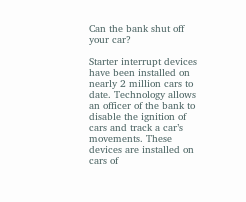Can the bank shut off your car?

Starter interrupt devices have been installed on nearly 2 million cars to date. Technology allows an officer of the bank to disable the ignition of cars and track a car’s movements. These devices are installed on cars of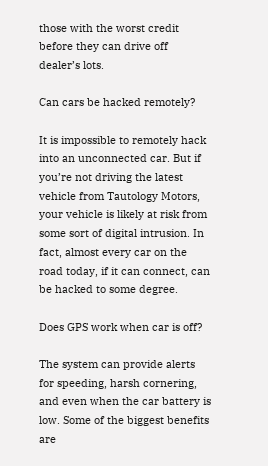those with the worst credit before they can drive off dealer’s lots.

Can cars be hacked remotely?

It is impossible to remotely hack into an unconnected car. But if you’re not driving the latest vehicle from Tautology Motors, your vehicle is likely at risk from some sort of digital intrusion. In fact, almost every car on the road today, if it can connect, can be hacked to some degree.

Does GPS work when car is off?

The system can provide alerts for speeding, harsh cornering, and even when the car battery is low. Some of the biggest benefits are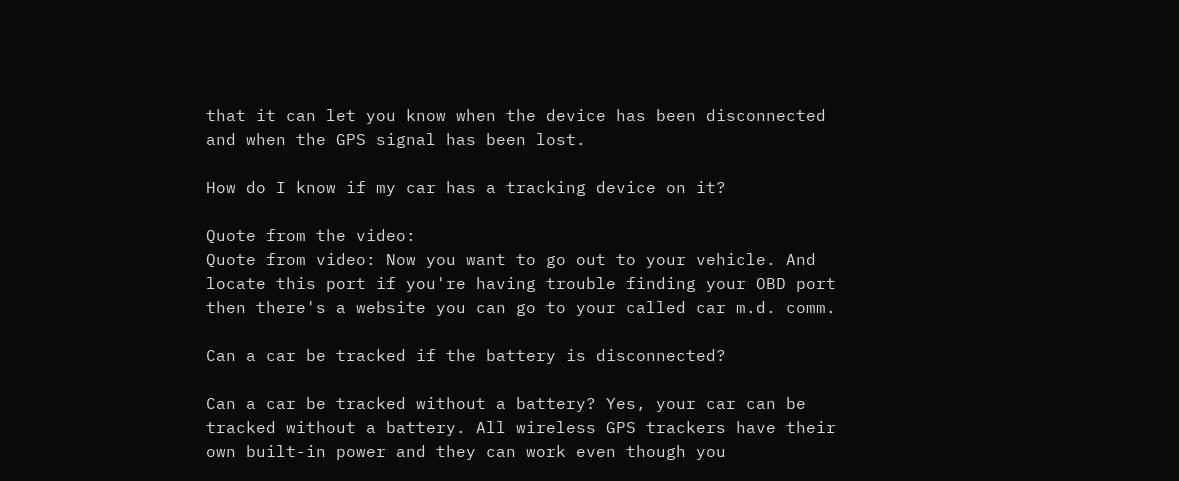that it can let you know when the device has been disconnected and when the GPS signal has been lost.

How do I know if my car has a tracking device on it?

Quote from the video:
Quote from video: Now you want to go out to your vehicle. And locate this port if you're having trouble finding your OBD port then there's a website you can go to your called car m.d. comm.

Can a car be tracked if the battery is disconnected?

Can a car be tracked without a battery? Yes, your car can be tracked without a battery. All wireless GPS trackers have their own built-in power and they can work even though you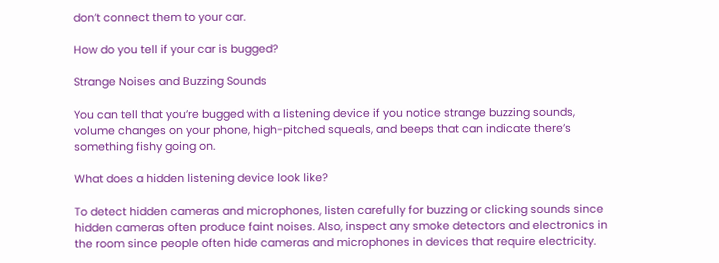don’t connect them to your car.

How do you tell if your car is bugged?

Strange Noises and Buzzing Sounds

You can tell that you’re bugged with a listening device if you notice strange buzzing sounds, volume changes on your phone, high-pitched squeals, and beeps that can indicate there’s something fishy going on.

What does a hidden listening device look like?

To detect hidden cameras and microphones, listen carefully for buzzing or clicking sounds since hidden cameras often produce faint noises. Also, inspect any smoke detectors and electronics in the room since people often hide cameras and microphones in devices that require electricity.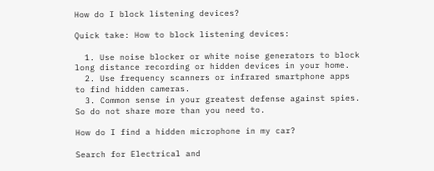How do I block listening devices?

Quick take: How to block listening devices:

  1. Use noise blocker or white noise generators to block long distance recording or hidden devices in your home.
  2. Use frequency scanners or infrared smartphone apps to find hidden cameras.
  3. Common sense in your greatest defense against spies. So do not share more than you need to.

How do I find a hidden microphone in my car?

Search for Electrical and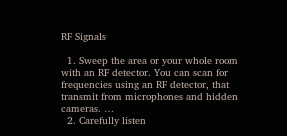RF Signals

  1. Sweep the area or your whole room with an RF detector. You can scan for frequencies using an RF detector, that transmit from microphones and hidden cameras. …
  2. Carefully listen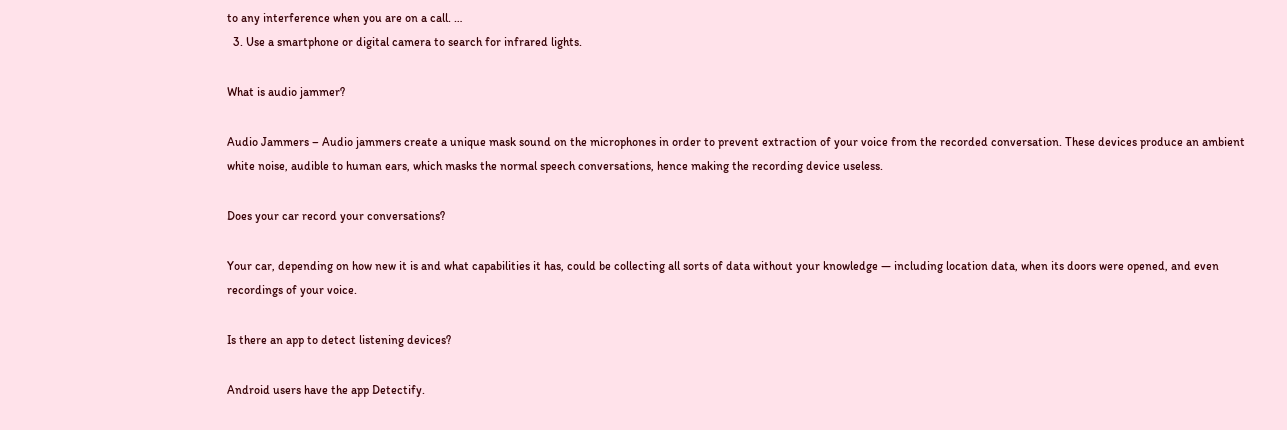to any interference when you are on a call. …
  3. Use a smartphone or digital camera to search for infrared lights.

What is audio jammer?

Audio Jammers – Audio jammers create a unique mask sound on the microphones in order to prevent extraction of your voice from the recorded conversation. These devices produce an ambient white noise, audible to human ears, which masks the normal speech conversations, hence making the recording device useless.

Does your car record your conversations?

Your car, depending on how new it is and what capabilities it has, could be collecting all sorts of data without your knowledge — including location data, when its doors were opened, and even recordings of your voice.

Is there an app to detect listening devices?

Android users have the app Detectify.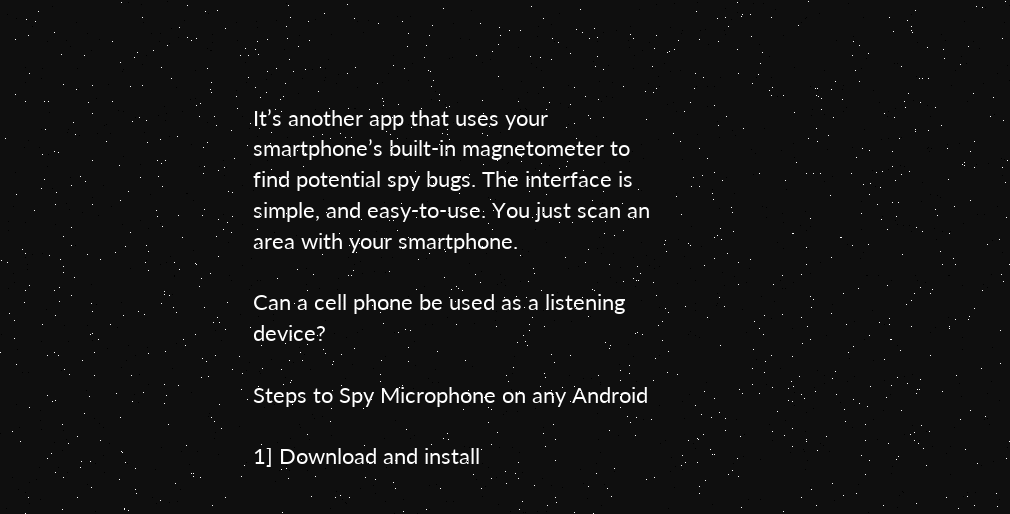It’s another app that uses your smartphone’s built-in magnetometer to find potential spy bugs. The interface is simple, and easy-to-use. You just scan an area with your smartphone.

Can a cell phone be used as a listening device?

Steps to Spy Microphone on any Android

1] Download and install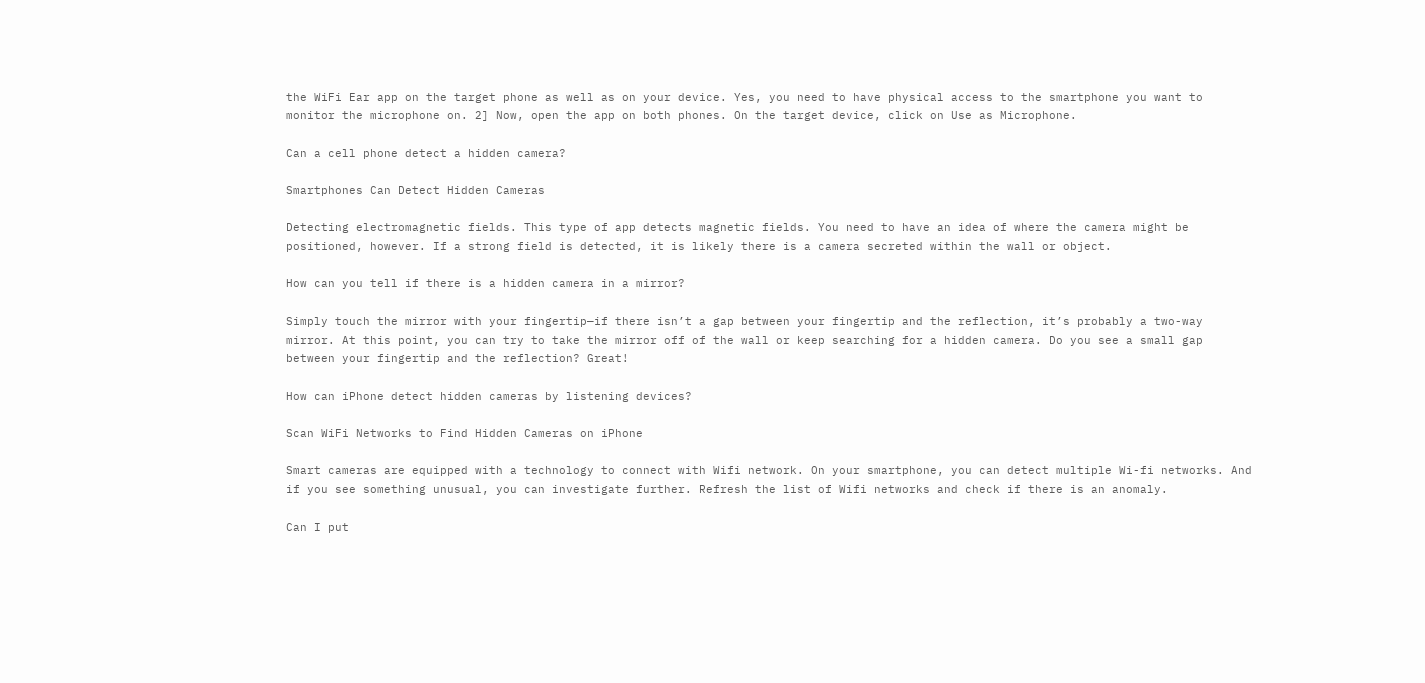the WiFi Ear app on the target phone as well as on your device. Yes, you need to have physical access to the smartphone you want to monitor the microphone on. 2] Now, open the app on both phones. On the target device, click on Use as Microphone.

Can a cell phone detect a hidden camera?

Smartphones Can Detect Hidden Cameras

Detecting electromagnetic fields. This type of app detects magnetic fields. You need to have an idea of where the camera might be positioned, however. If a strong field is detected, it is likely there is a camera secreted within the wall or object.

How can you tell if there is a hidden camera in a mirror?

Simply touch the mirror with your fingertip—if there isn’t a gap between your fingertip and the reflection, it’s probably a two-way mirror. At this point, you can try to take the mirror off of the wall or keep searching for a hidden camera. Do you see a small gap between your fingertip and the reflection? Great!

How can iPhone detect hidden cameras by listening devices?

Scan WiFi Networks to Find Hidden Cameras on iPhone

Smart cameras are equipped with a technology to connect with Wifi network. On your smartphone, you can detect multiple Wi-fi networks. And if you see something unusual, you can investigate further. Refresh the list of Wifi networks and check if there is an anomaly.

Can I put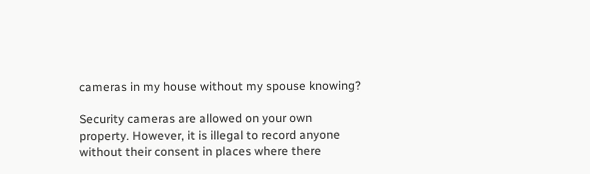cameras in my house without my spouse knowing?

Security cameras are allowed on your own property. However, it is illegal to record anyone without their consent in places where there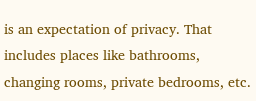is an expectation of privacy. That includes places like bathrooms, changing rooms, private bedrooms, etc.